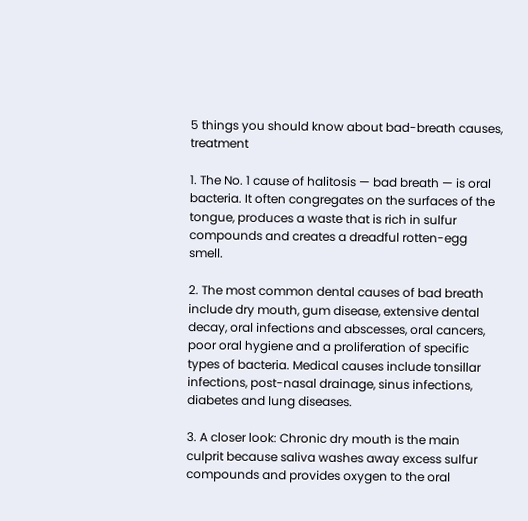5 things you should know about bad-breath causes, treatment

1. The No. 1 cause of halitosis — bad breath — is oral bacteria. It often congregates on the surfaces of the tongue, produces a waste that is rich in sulfur compounds and creates a dreadful rotten-egg smell.

2. The most common dental causes of bad breath include dry mouth, gum disease, extensive dental decay, oral infections and abscesses, oral cancers, poor oral hygiene and a proliferation of specific types of bacteria. Medical causes include tonsillar infections, post-nasal drainage, sinus infections, diabetes and lung diseases.

3. A closer look: Chronic dry mouth is the main culprit because saliva washes away excess sulfur compounds and provides oxygen to the oral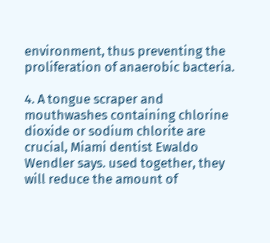environment, thus preventing the proliferation of anaerobic bacteria.

4. A tongue scraper and mouthwashes containing chlorine dioxide or sodium chlorite are crucial, Miami dentist Ewaldo Wendler says. used together, they will reduce the amount of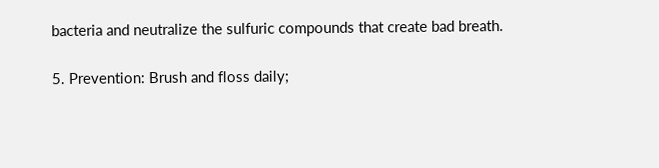bacteria and neutralize the sulfuric compounds that create bad breath.

5. Prevention: Brush and floss daily;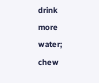drink more water; chew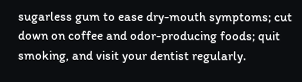sugarless gum to ease dry-mouth symptoms; cut down on coffee and odor-producing foods; quit smoking, and visit your dentist regularly.